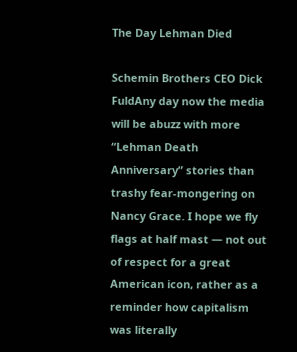The Day Lehman Died

Schemin Brothers CEO Dick FuldAny day now the media will be abuzz with more “Lehman Death Anniversary” stories than trashy fear-mongering on Nancy Grace. I hope we fly flags at half mast — not out of respect for a great American icon, rather as a reminder how capitalism was literally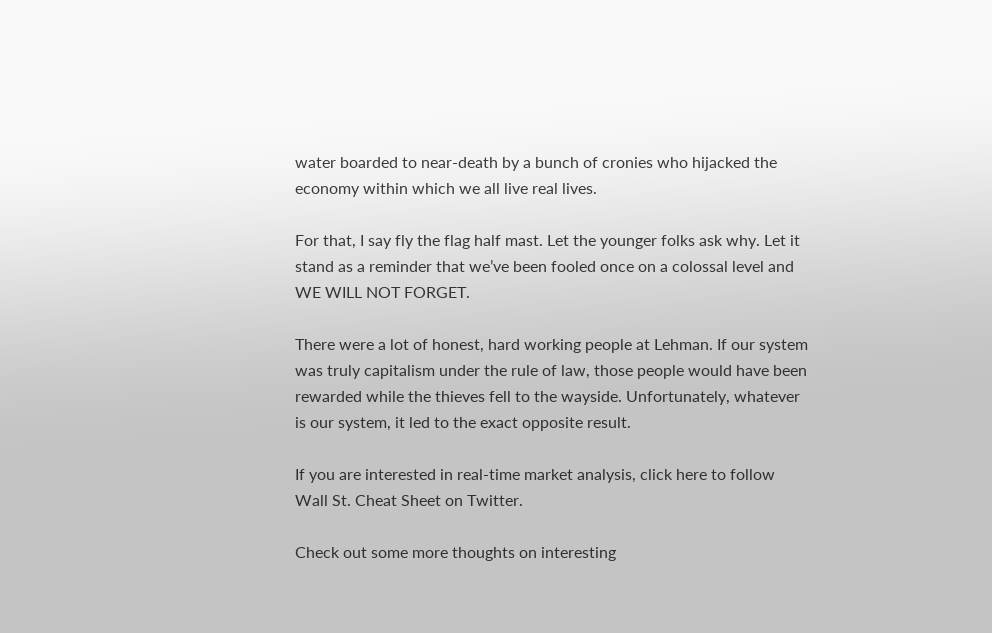water boarded to near-death by a bunch of cronies who hijacked the economy within which we all live real lives.

For that, I say fly the flag half mast. Let the younger folks ask why. Let it stand as a reminder that we’ve been fooled once on a colossal level and WE WILL NOT FORGET.

There were a lot of honest, hard working people at Lehman. If our system was truly capitalism under the rule of law, those people would have been rewarded while the thieves fell to the wayside. Unfortunately, whatever is our system, it led to the exact opposite result.

If you are interested in real-time market analysis, click here to follow Wall St. Cheat Sheet on Twitter.

Check out some more thoughts on interesting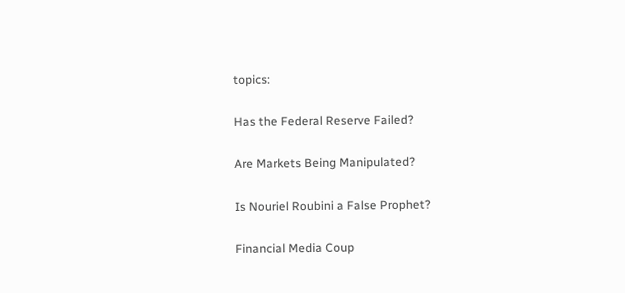topics:

Has the Federal Reserve Failed?

Are Markets Being Manipulated?

Is Nouriel Roubini a False Prophet?

Financial Media Coup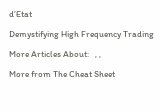d’Etat

Demystifying High Frequency Trading

More Articles About:   , ,

More from The Cheat Sheet